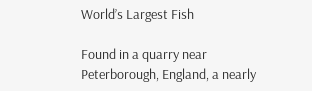World’s Largest Fish

Found in a quarry near Peterborough, England, a nearly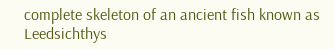complete skeleton of an ancient fish known as Leedsichthys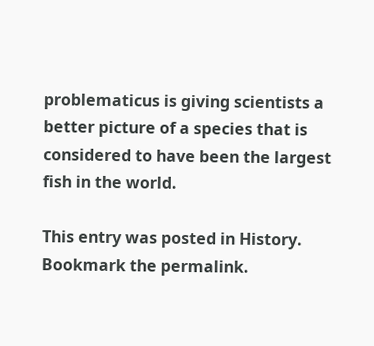problematicus is giving scientists a better picture of a species that is considered to have been the largest fish in the world.

This entry was posted in History. Bookmark the permalink.